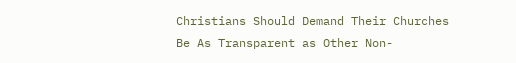Christians Should Demand Their Churches Be As Transparent as Other Non-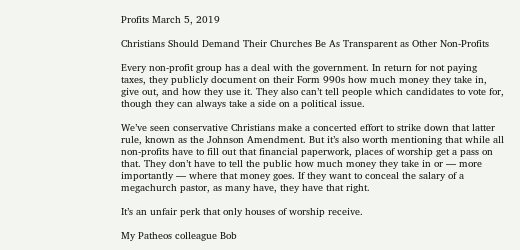Profits March 5, 2019

Christians Should Demand Their Churches Be As Transparent as Other Non-Profits

Every non-profit group has a deal with the government. In return for not paying taxes, they publicly document on their Form 990s how much money they take in, give out, and how they use it. They also can’t tell people which candidates to vote for, though they can always take a side on a political issue.

We’ve seen conservative Christians make a concerted effort to strike down that latter rule, known as the Johnson Amendment. But it’s also worth mentioning that while all non-profits have to fill out that financial paperwork, places of worship get a pass on that. They don’t have to tell the public how much money they take in or — more importantly — where that money goes. If they want to conceal the salary of a megachurch pastor, as many have, they have that right.

It’s an unfair perk that only houses of worship receive.

My Patheos colleague Bob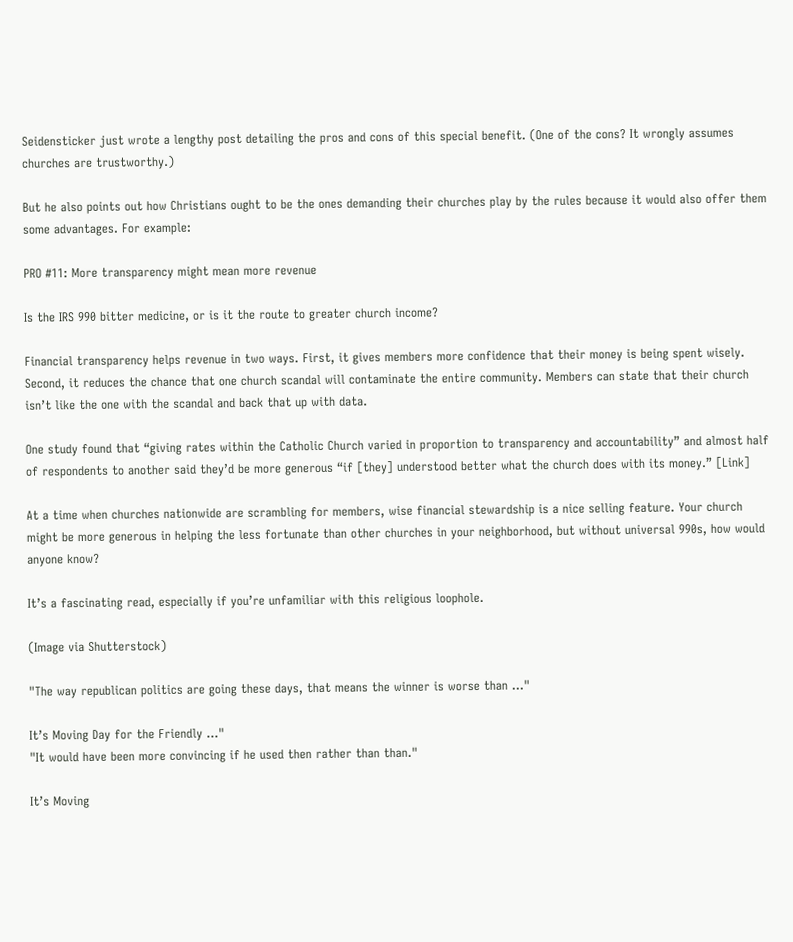Seidensticker just wrote a lengthy post detailing the pros and cons of this special benefit. (One of the cons? It wrongly assumes churches are trustworthy.)

But he also points out how Christians ought to be the ones demanding their churches play by the rules because it would also offer them some advantages. For example:

PRO #11: More transparency might mean more revenue

Is the IRS 990 bitter medicine, or is it the route to greater church income?

Financial transparency helps revenue in two ways. First, it gives members more confidence that their money is being spent wisely. Second, it reduces the chance that one church scandal will contaminate the entire community. Members can state that their church isn’t like the one with the scandal and back that up with data.

One study found that “giving rates within the Catholic Church varied in proportion to transparency and accountability” and almost half of respondents to another said they’d be more generous “if [they] understood better what the church does with its money.” [Link]

At a time when churches nationwide are scrambling for members, wise financial stewardship is a nice selling feature. Your church might be more generous in helping the less fortunate than other churches in your neighborhood, but without universal 990s, how would anyone know?

It’s a fascinating read, especially if you’re unfamiliar with this religious loophole.

(Image via Shutterstock)

"The way republican politics are going these days, that means the winner is worse than ..."

It’s Moving Day for the Friendly ..."
"It would have been more convincing if he used then rather than than."

It’s Moving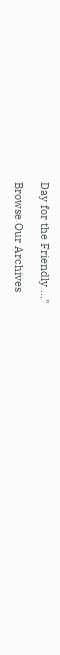Day for the Friendly ..."

Browse Our Archives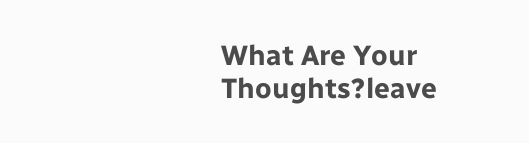What Are Your Thoughts?leave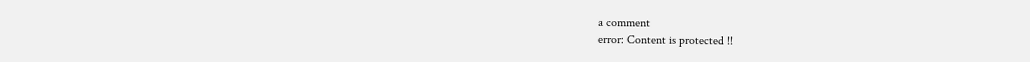a comment
error: Content is protected !!